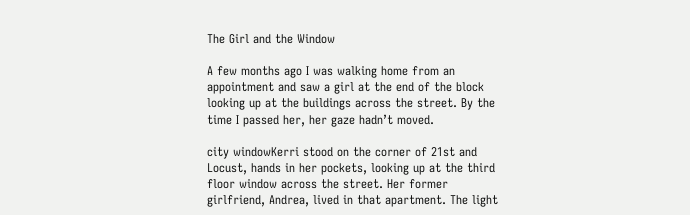The Girl and the Window

A few months ago I was walking home from an appointment and saw a girl at the end of the block looking up at the buildings across the street. By the time I passed her, her gaze hadn’t moved.

city windowKerri stood on the corner of 21st and Locust, hands in her pockets, looking up at the third floor window across the street. Her former girlfriend, Andrea, lived in that apartment. The light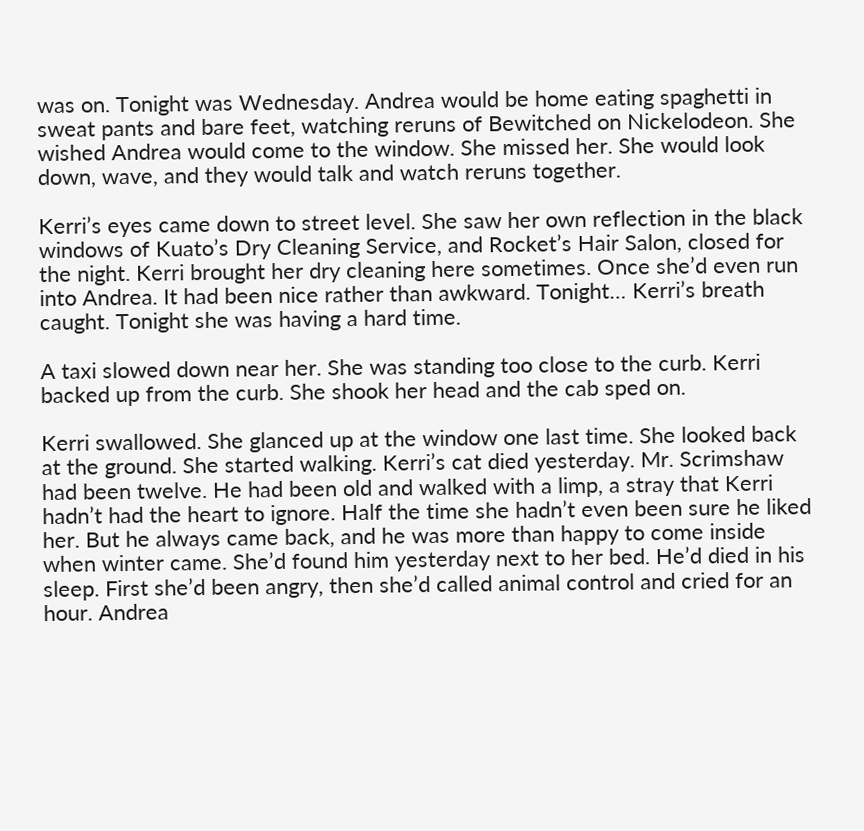was on. Tonight was Wednesday. Andrea would be home eating spaghetti in sweat pants and bare feet, watching reruns of Bewitched on Nickelodeon. She wished Andrea would come to the window. She missed her. She would look down, wave, and they would talk and watch reruns together.

Kerri’s eyes came down to street level. She saw her own reflection in the black windows of Kuato’s Dry Cleaning Service, and Rocket’s Hair Salon, closed for the night. Kerri brought her dry cleaning here sometimes. Once she’d even run into Andrea. It had been nice rather than awkward. Tonight… Kerri’s breath caught. Tonight she was having a hard time.

A taxi slowed down near her. She was standing too close to the curb. Kerri backed up from the curb. She shook her head and the cab sped on.

Kerri swallowed. She glanced up at the window one last time. She looked back at the ground. She started walking. Kerri’s cat died yesterday. Mr. Scrimshaw had been twelve. He had been old and walked with a limp, a stray that Kerri hadn’t had the heart to ignore. Half the time she hadn’t even been sure he liked her. But he always came back, and he was more than happy to come inside when winter came. She’d found him yesterday next to her bed. He’d died in his sleep. First she’d been angry, then she’d called animal control and cried for an hour. Andrea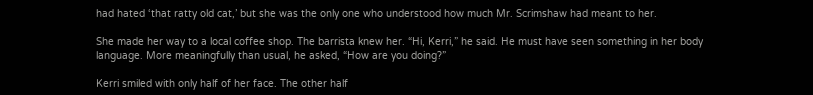had hated ‘that ratty old cat,’ but she was the only one who understood how much Mr. Scrimshaw had meant to her.

She made her way to a local coffee shop. The barrista knew her. “Hi, Kerri,” he said. He must have seen something in her body language. More meaningfully than usual, he asked, “How are you doing?”

Kerri smiled with only half of her face. The other half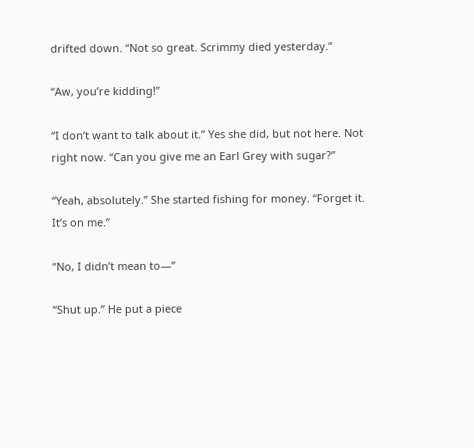drifted down. “Not so great. Scrimmy died yesterday.”

“Aw, you’re kidding!”

“I don’t want to talk about it.” Yes she did, but not here. Not right now. “Can you give me an Earl Grey with sugar?”

“Yeah, absolutely.” She started fishing for money. “Forget it. It’s on me.”

“No, I didn’t mean to—”

“Shut up.” He put a piece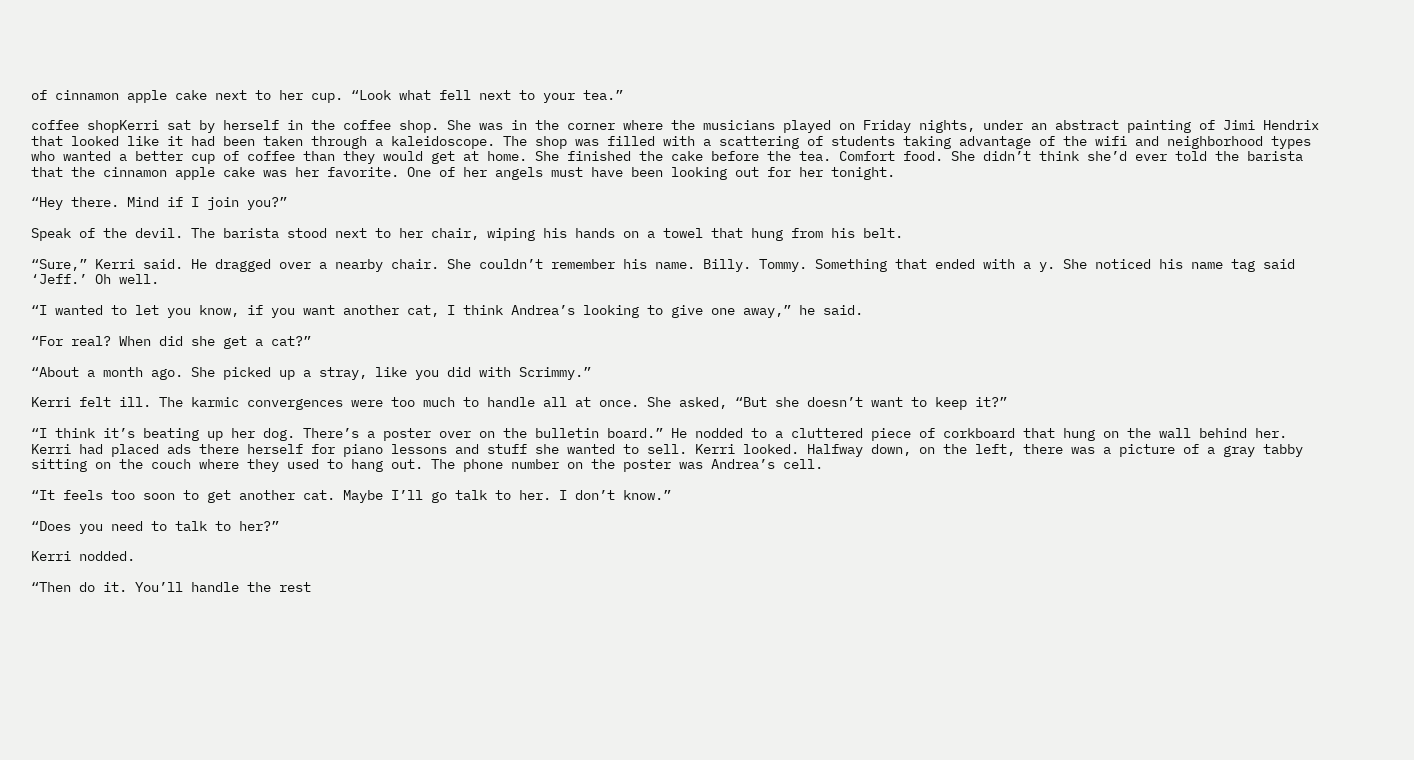of cinnamon apple cake next to her cup. “Look what fell next to your tea.”

coffee shopKerri sat by herself in the coffee shop. She was in the corner where the musicians played on Friday nights, under an abstract painting of Jimi Hendrix that looked like it had been taken through a kaleidoscope. The shop was filled with a scattering of students taking advantage of the wifi and neighborhood types who wanted a better cup of coffee than they would get at home. She finished the cake before the tea. Comfort food. She didn’t think she’d ever told the barista that the cinnamon apple cake was her favorite. One of her angels must have been looking out for her tonight.

“Hey there. Mind if I join you?”

Speak of the devil. The barista stood next to her chair, wiping his hands on a towel that hung from his belt.

“Sure,” Kerri said. He dragged over a nearby chair. She couldn’t remember his name. Billy. Tommy. Something that ended with a y. She noticed his name tag said ‘Jeff.’ Oh well.

“I wanted to let you know, if you want another cat, I think Andrea’s looking to give one away,” he said.

“For real? When did she get a cat?”

“About a month ago. She picked up a stray, like you did with Scrimmy.”

Kerri felt ill. The karmic convergences were too much to handle all at once. She asked, “But she doesn’t want to keep it?”

“I think it’s beating up her dog. There’s a poster over on the bulletin board.” He nodded to a cluttered piece of corkboard that hung on the wall behind her. Kerri had placed ads there herself for piano lessons and stuff she wanted to sell. Kerri looked. Halfway down, on the left, there was a picture of a gray tabby sitting on the couch where they used to hang out. The phone number on the poster was Andrea’s cell.

“It feels too soon to get another cat. Maybe I’ll go talk to her. I don’t know.”

“Does you need to talk to her?”

Kerri nodded.

“Then do it. You’ll handle the rest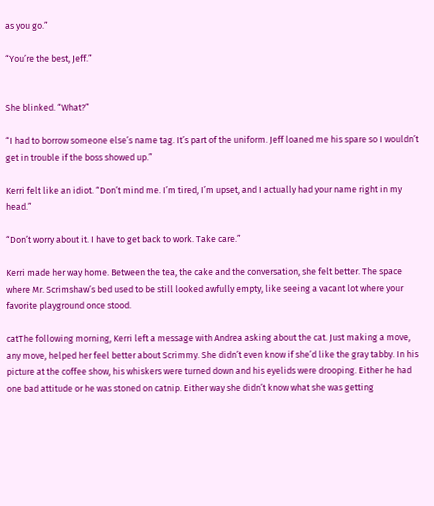as you go.”

“You’re the best, Jeff.”


She blinked. “What?”

“I had to borrow someone else’s name tag. It’s part of the uniform. Jeff loaned me his spare so I wouldn’t get in trouble if the boss showed up.”

Kerri felt like an idiot. “Don’t mind me. I’m tired, I’m upset, and I actually had your name right in my head.”

“Don’t worry about it. I have to get back to work. Take care.”

Kerri made her way home. Between the tea, the cake and the conversation, she felt better. The space where Mr. Scrimshaw’s bed used to be still looked awfully empty, like seeing a vacant lot where your favorite playground once stood.

catThe following morning, Kerri left a message with Andrea asking about the cat. Just making a move, any move, helped her feel better about Scrimmy. She didn’t even know if she’d like the gray tabby. In his picture at the coffee show, his whiskers were turned down and his eyelids were drooping. Either he had one bad attitude or he was stoned on catnip. Either way she didn’t know what she was getting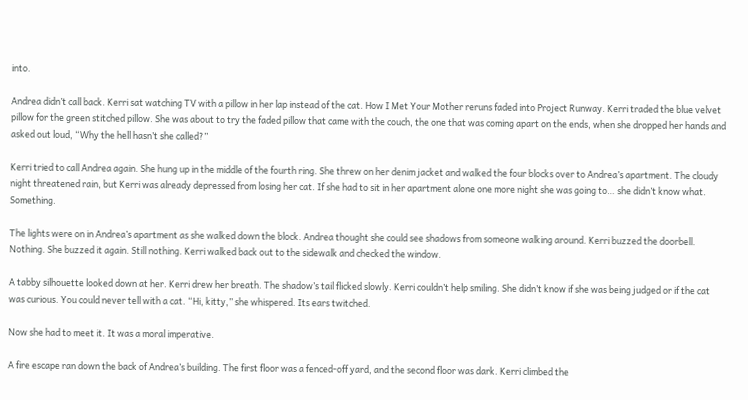into.

Andrea didn’t call back. Kerri sat watching TV with a pillow in her lap instead of the cat. How I Met Your Mother reruns faded into Project Runway. Kerri traded the blue velvet pillow for the green stitched pillow. She was about to try the faded pillow that came with the couch, the one that was coming apart on the ends, when she dropped her hands and asked out loud, “Why the hell hasn’t she called?”

Kerri tried to call Andrea again. She hung up in the middle of the fourth ring. She threw on her denim jacket and walked the four blocks over to Andrea’s apartment. The cloudy night threatened rain, but Kerri was already depressed from losing her cat. If she had to sit in her apartment alone one more night she was going to… she didn’t know what. Something.

The lights were on in Andrea’s apartment as she walked down the block. Andrea thought she could see shadows from someone walking around. Kerri buzzed the doorbell. Nothing. She buzzed it again. Still nothing. Kerri walked back out to the sidewalk and checked the window.

A tabby silhouette looked down at her. Kerri drew her breath. The shadow’s tail flicked slowly. Kerri couldn’t help smiling. She didn’t know if she was being judged or if the cat was curious. You could never tell with a cat. “Hi, kitty,” she whispered. Its ears twitched.

Now she had to meet it. It was a moral imperative.

A fire escape ran down the back of Andrea’s building. The first floor was a fenced-off yard, and the second floor was dark. Kerri climbed the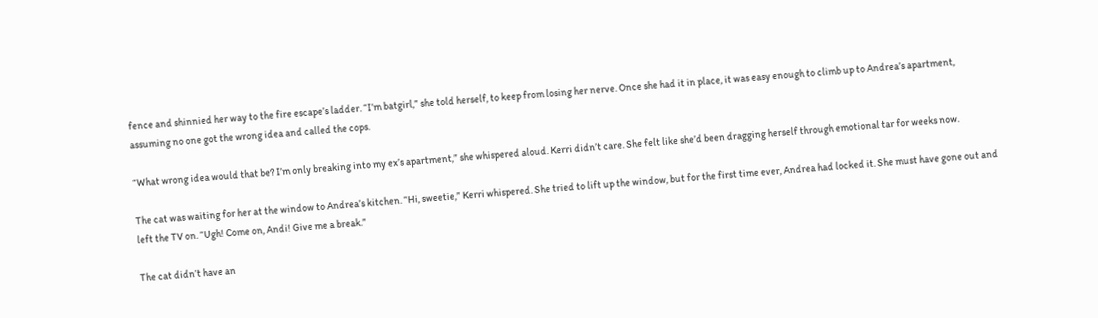fence and shinnied her way to the fire escape’s ladder. “I’m batgirl,” she told herself, to keep from losing her nerve. Once she had it in place, it was easy enough to climb up to Andrea’s apartment, assuming no one got the wrong idea and called the cops.

“What wrong idea would that be? I’m only breaking into my ex’s apartment,” she whispered aloud. Kerri didn’t care. She felt like she’d been dragging herself through emotional tar for weeks now.

The cat was waiting for her at the window to Andrea’s kitchen. “Hi, sweetie,” Kerri whispered. She tried to lift up the window, but for the first time ever, Andrea had locked it. She must have gone out and left the TV on. “Ugh! Come on, Andi! Give me a break.”

The cat didn’t have an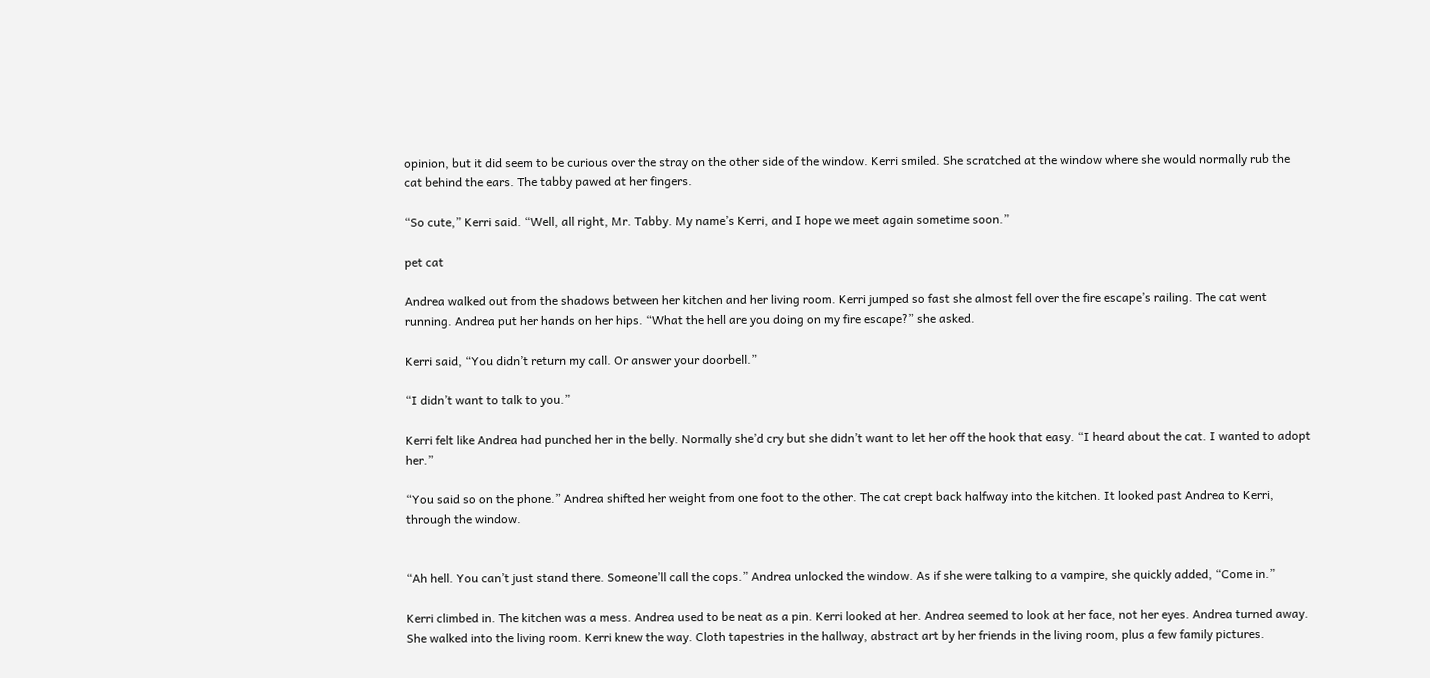opinion, but it did seem to be curious over the stray on the other side of the window. Kerri smiled. She scratched at the window where she would normally rub the cat behind the ears. The tabby pawed at her fingers.

“So cute,” Kerri said. “Well, all right, Mr. Tabby. My name’s Kerri, and I hope we meet again sometime soon.”

pet cat

Andrea walked out from the shadows between her kitchen and her living room. Kerri jumped so fast she almost fell over the fire escape’s railing. The cat went running. Andrea put her hands on her hips. “What the hell are you doing on my fire escape?” she asked.

Kerri said, “You didn’t return my call. Or answer your doorbell.”

“I didn’t want to talk to you.”

Kerri felt like Andrea had punched her in the belly. Normally she’d cry but she didn’t want to let her off the hook that easy. “I heard about the cat. I wanted to adopt her.”

“You said so on the phone.” Andrea shifted her weight from one foot to the other. The cat crept back halfway into the kitchen. It looked past Andrea to Kerri, through the window.


“Ah hell. You can’t just stand there. Someone’ll call the cops.” Andrea unlocked the window. As if she were talking to a vampire, she quickly added, “Come in.”

Kerri climbed in. The kitchen was a mess. Andrea used to be neat as a pin. Kerri looked at her. Andrea seemed to look at her face, not her eyes. Andrea turned away. She walked into the living room. Kerri knew the way. Cloth tapestries in the hallway, abstract art by her friends in the living room, plus a few family pictures.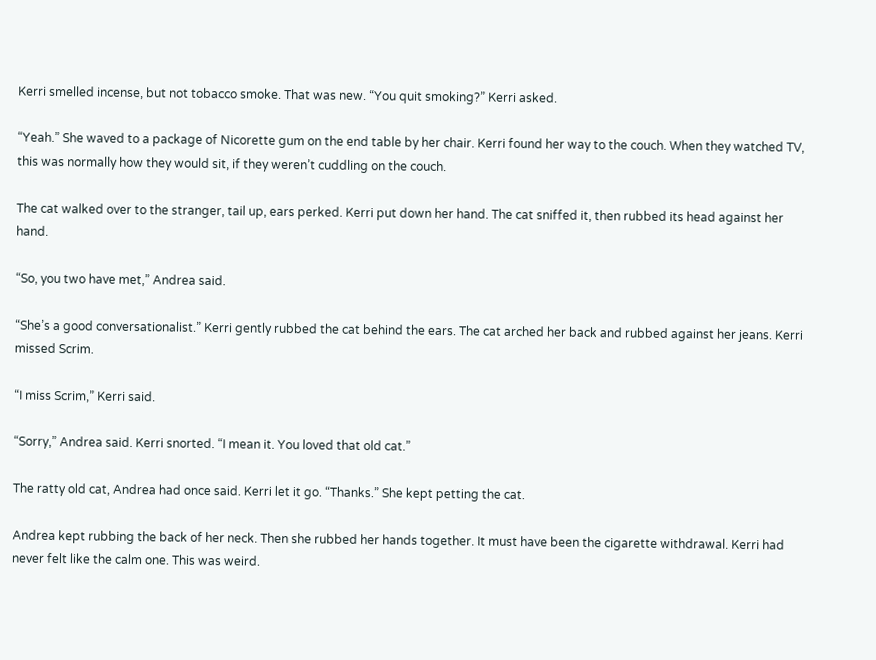Kerri smelled incense, but not tobacco smoke. That was new. “You quit smoking?” Kerri asked.

“Yeah.” She waved to a package of Nicorette gum on the end table by her chair. Kerri found her way to the couch. When they watched TV, this was normally how they would sit, if they weren’t cuddling on the couch.

The cat walked over to the stranger, tail up, ears perked. Kerri put down her hand. The cat sniffed it, then rubbed its head against her hand.

“So, you two have met,” Andrea said.

“She’s a good conversationalist.” Kerri gently rubbed the cat behind the ears. The cat arched her back and rubbed against her jeans. Kerri missed Scrim.

“I miss Scrim,” Kerri said.

“Sorry,” Andrea said. Kerri snorted. “I mean it. You loved that old cat.”

The ratty old cat, Andrea had once said. Kerri let it go. “Thanks.” She kept petting the cat.

Andrea kept rubbing the back of her neck. Then she rubbed her hands together. It must have been the cigarette withdrawal. Kerri had never felt like the calm one. This was weird.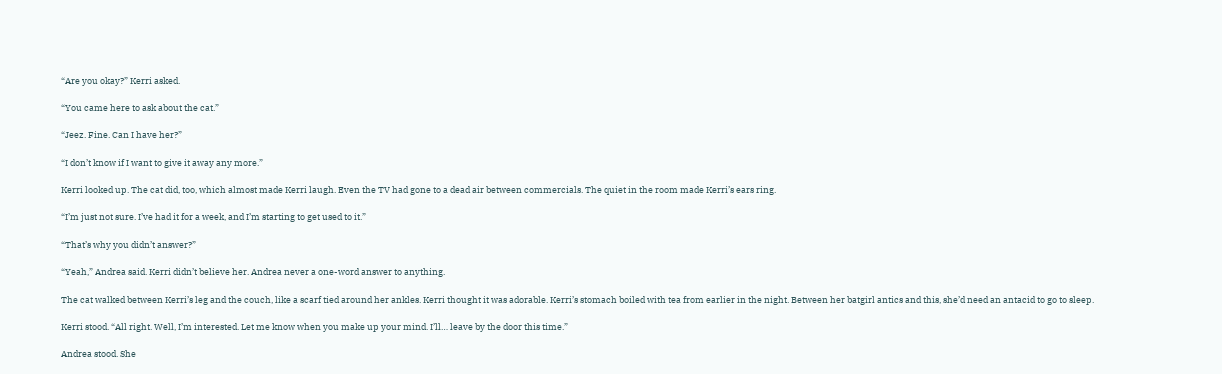“Are you okay?” Kerri asked.

“You came here to ask about the cat.”

“Jeez. Fine. Can I have her?”

“I don’t know if I want to give it away any more.”

Kerri looked up. The cat did, too, which almost made Kerri laugh. Even the TV had gone to a dead air between commercials. The quiet in the room made Kerri’s ears ring.

“I’m just not sure. I’ve had it for a week, and I’m starting to get used to it.”

“That’s why you didn’t answer?”

“Yeah,” Andrea said. Kerri didn’t believe her. Andrea never a one-word answer to anything.

The cat walked between Kerri’s leg and the couch, like a scarf tied around her ankles. Kerri thought it was adorable. Kerri’s stomach boiled with tea from earlier in the night. Between her batgirl antics and this, she’d need an antacid to go to sleep.

Kerri stood. “All right. Well, I’m interested. Let me know when you make up your mind. I’ll… leave by the door this time.”

Andrea stood. She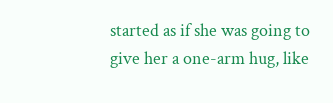started as if she was going to give her a one-arm hug, like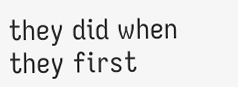they did when they first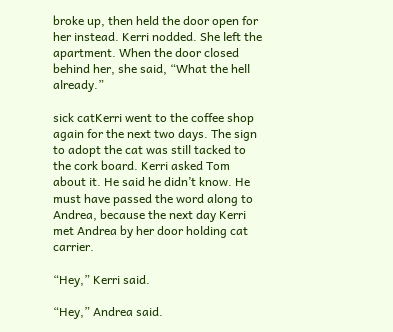broke up, then held the door open for her instead. Kerri nodded. She left the apartment. When the door closed behind her, she said, “What the hell already.”

sick catKerri went to the coffee shop again for the next two days. The sign to adopt the cat was still tacked to the cork board. Kerri asked Tom about it. He said he didn’t know. He must have passed the word along to Andrea, because the next day Kerri met Andrea by her door holding cat carrier.

“Hey,” Kerri said.

“Hey,” Andrea said.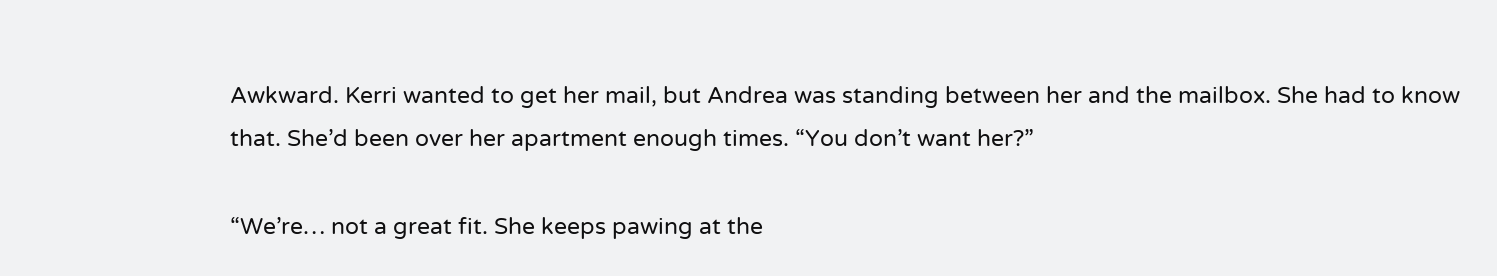Awkward. Kerri wanted to get her mail, but Andrea was standing between her and the mailbox. She had to know that. She’d been over her apartment enough times. “You don’t want her?”

“We’re… not a great fit. She keeps pawing at the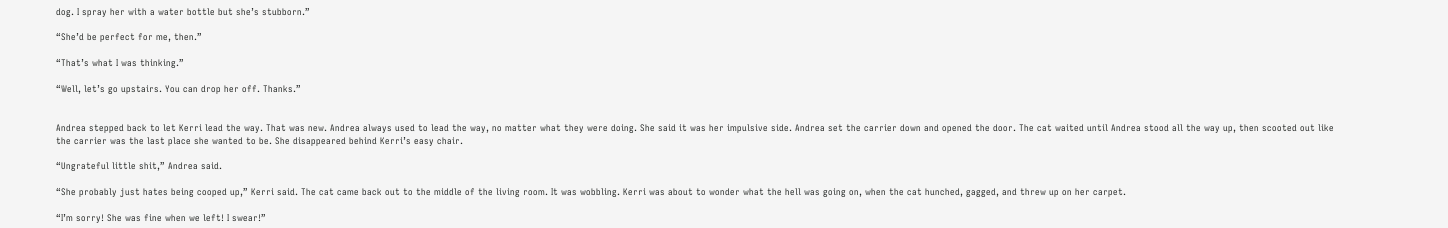dog. I spray her with a water bottle but she’s stubborn.”

“She’d be perfect for me, then.”

“That’s what I was thinking.”

“Well, let’s go upstairs. You can drop her off. Thanks.”


Andrea stepped back to let Kerri lead the way. That was new. Andrea always used to lead the way, no matter what they were doing. She said it was her impulsive side. Andrea set the carrier down and opened the door. The cat waited until Andrea stood all the way up, then scooted out like the carrier was the last place she wanted to be. She disappeared behind Kerri’s easy chair.

“Ungrateful little shit,” Andrea said.

“She probably just hates being cooped up,” Kerri said. The cat came back out to the middle of the living room. It was wobbling. Kerri was about to wonder what the hell was going on, when the cat hunched, gagged, and threw up on her carpet.

“I’m sorry! She was fine when we left! I swear!”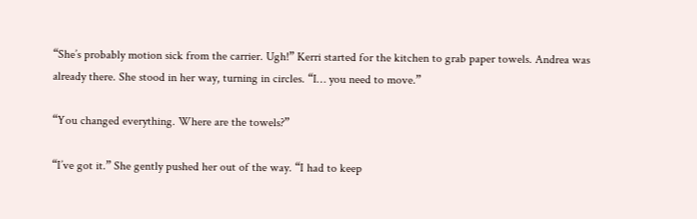“She’s probably motion sick from the carrier. Ugh!” Kerri started for the kitchen to grab paper towels. Andrea was already there. She stood in her way, turning in circles. “I… you need to move.”

“You changed everything. Where are the towels?”

“I’ve got it.” She gently pushed her out of the way. “I had to keep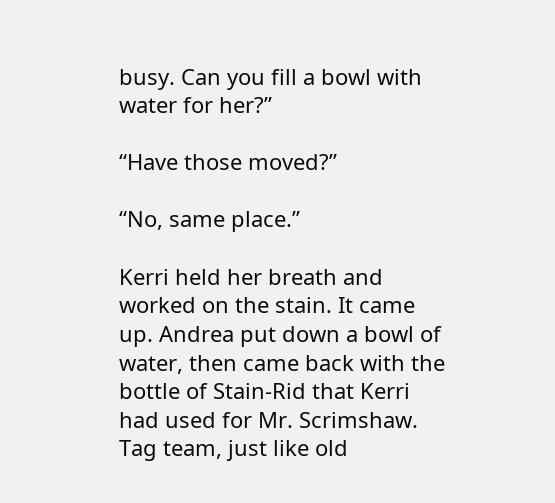busy. Can you fill a bowl with water for her?”

“Have those moved?”

“No, same place.”

Kerri held her breath and worked on the stain. It came up. Andrea put down a bowl of water, then came back with the bottle of Stain-Rid that Kerri had used for Mr. Scrimshaw. Tag team, just like old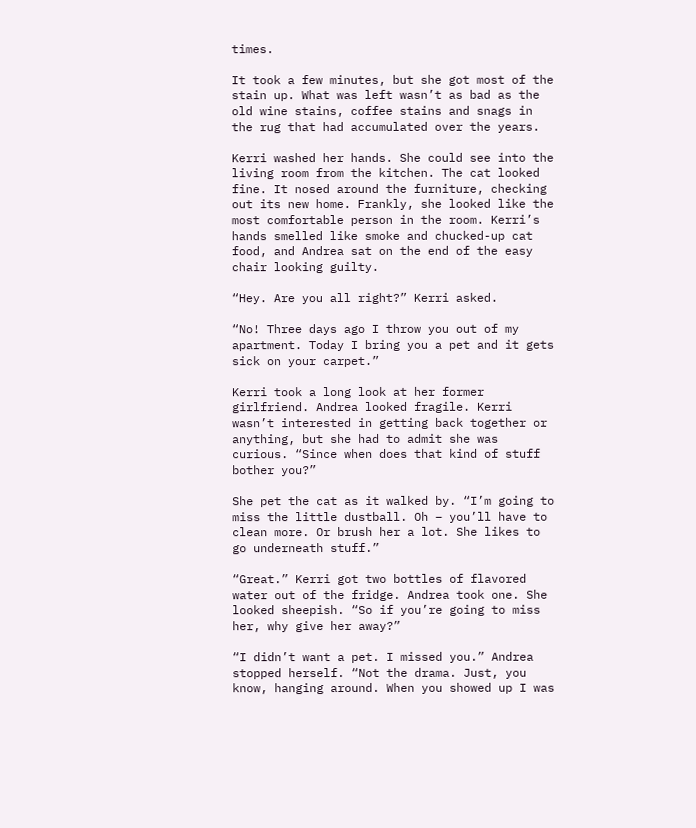times.

It took a few minutes, but she got most of the stain up. What was left wasn’t as bad as the old wine stains, coffee stains and snags in the rug that had accumulated over the years.

Kerri washed her hands. She could see into the living room from the kitchen. The cat looked fine. It nosed around the furniture, checking out its new home. Frankly, she looked like the most comfortable person in the room. Kerri’s hands smelled like smoke and chucked-up cat food, and Andrea sat on the end of the easy chair looking guilty.

“Hey. Are you all right?” Kerri asked.

“No! Three days ago I throw you out of my apartment. Today I bring you a pet and it gets sick on your carpet.”

Kerri took a long look at her former girlfriend. Andrea looked fragile. Kerri wasn’t interested in getting back together or anything, but she had to admit she was curious. “Since when does that kind of stuff bother you?”

She pet the cat as it walked by. “I’m going to miss the little dustball. Oh – you’ll have to clean more. Or brush her a lot. She likes to go underneath stuff.”

“Great.” Kerri got two bottles of flavored water out of the fridge. Andrea took one. She looked sheepish. “So if you’re going to miss her, why give her away?”

“I didn’t want a pet. I missed you.” Andrea stopped herself. “Not the drama. Just, you know, hanging around. When you showed up I was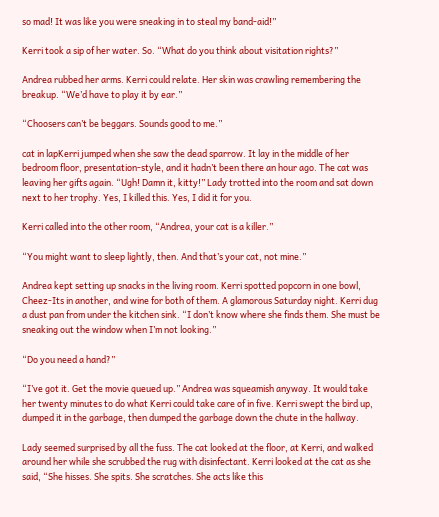so mad! It was like you were sneaking in to steal my band-aid!”

Kerri took a sip of her water. So. “What do you think about visitation rights?”

Andrea rubbed her arms. Kerri could relate. Her skin was crawling remembering the breakup. “We’d have to play it by ear.”

“Choosers can’t be beggars. Sounds good to me.”

cat in lapKerri jumped when she saw the dead sparrow. It lay in the middle of her bedroom floor, presentation-style, and it hadn’t been there an hour ago. The cat was leaving her gifts again. “Ugh! Damn it, kitty!” Lady trotted into the room and sat down next to her trophy. Yes, I killed this. Yes, I did it for you.

Kerri called into the other room, “Andrea, your cat is a killer.”

“You might want to sleep lightly, then. And that’s your cat, not mine.”

Andrea kept setting up snacks in the living room. Kerri spotted popcorn in one bowl, Cheez-Its in another, and wine for both of them. A glamorous Saturday night. Kerri dug a dust pan from under the kitchen sink. “I don’t know where she finds them. She must be sneaking out the window when I’m not looking.”

“Do you need a hand?”

“I’ve got it. Get the movie queued up.” Andrea was squeamish anyway. It would take her twenty minutes to do what Kerri could take care of in five. Kerri swept the bird up, dumped it in the garbage, then dumped the garbage down the chute in the hallway.

Lady seemed surprised by all the fuss. The cat looked at the floor, at Kerri, and walked around her while she scrubbed the rug with disinfectant. Kerri looked at the cat as she said, “She hisses. She spits. She scratches. She acts like this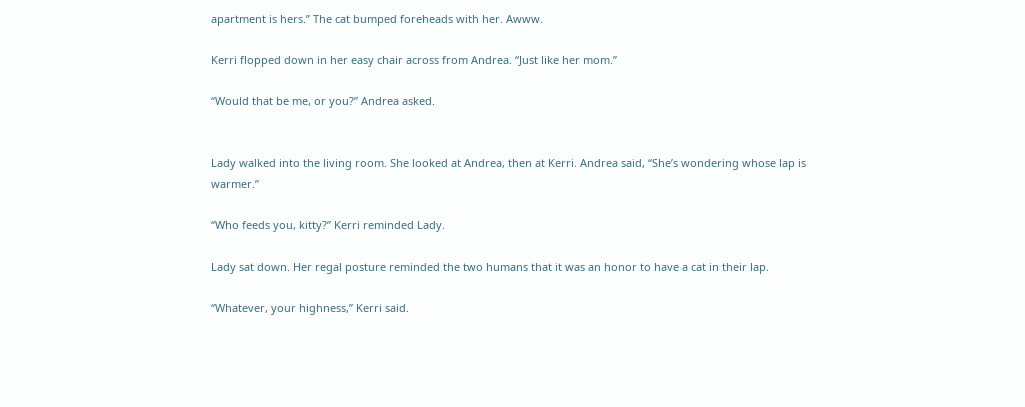apartment is hers.” The cat bumped foreheads with her. Awww.

Kerri flopped down in her easy chair across from Andrea. “Just like her mom.”

“Would that be me, or you?” Andrea asked.


Lady walked into the living room. She looked at Andrea, then at Kerri. Andrea said, “She’s wondering whose lap is warmer.”

“Who feeds you, kitty?” Kerri reminded Lady.

Lady sat down. Her regal posture reminded the two humans that it was an honor to have a cat in their lap.

“Whatever, your highness,” Kerri said.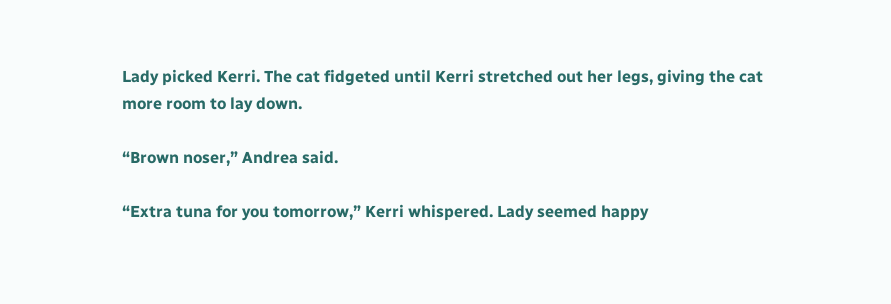Lady picked Kerri. The cat fidgeted until Kerri stretched out her legs, giving the cat more room to lay down.

“Brown noser,” Andrea said.

“Extra tuna for you tomorrow,” Kerri whispered. Lady seemed happy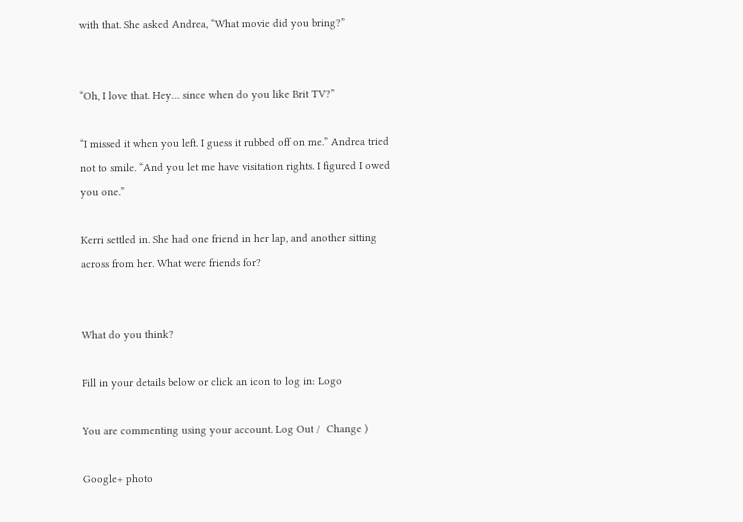with that. She asked Andrea, “What movie did you bring?”


“Oh, I love that. Hey… since when do you like Brit TV?”

“I missed it when you left. I guess it rubbed off on me.” Andrea tried not to smile. “And you let me have visitation rights. I figured I owed you one.”

Kerri settled in. She had one friend in her lap, and another sitting across from her. What were friends for?


What do you think?

Fill in your details below or click an icon to log in: Logo

You are commenting using your account. Log Out /  Change )

Google+ photo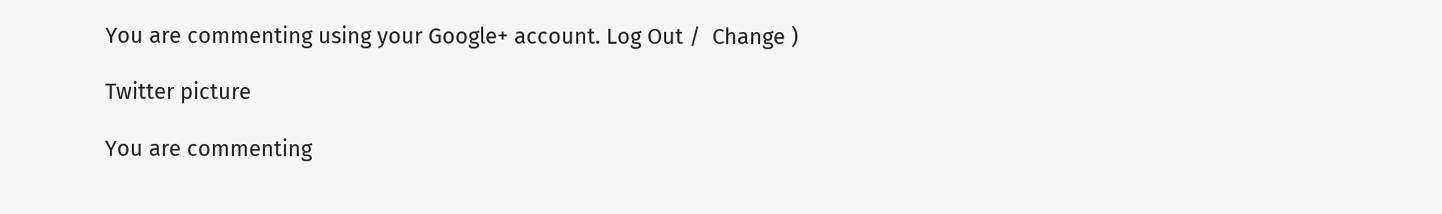You are commenting using your Google+ account. Log Out /  Change )

Twitter picture

You are commenting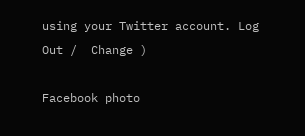using your Twitter account. Log Out /  Change )

Facebook photo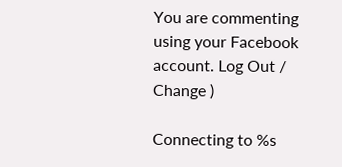You are commenting using your Facebook account. Log Out /  Change )

Connecting to %s